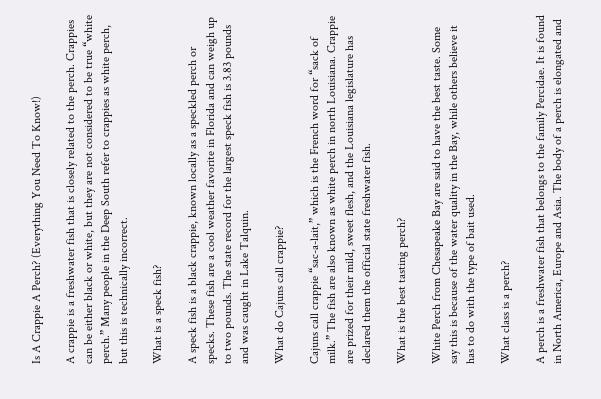Is A Crappie A Perch? (Everything You Need To Know!)

A crappie is a freshwater fish that is closely related to the perch. Crappies can be either black or white, but they are not considered to be true “white perch.” Many people in the Deep South refer to crappies as white perch, but this is technically incorrect.

What is a speck fish?

A speck fish is a black crappie, known locally as a speckled perch or specks. These fish are a cool weather favorite in Florida and can weigh up to two pounds. The state record for the largest speck fish is 3.83 pounds and was caught in Lake Talquin.

What do Cajuns call crappie?

Cajuns call crappie “sac-a-lait,” which is the French word for “sack of milk.” The fish are also known as white perch in north Louisiana. Crappie are prized for their mild, sweet flesh, and the Louisiana legislature has declared them the official state freshwater fish.

What is the best tasting perch?

White Perch from Chesapeake Bay are said to have the best taste. Some say this is because of the water quality in the Bay, while others believe it has to do with the type of bait used.

What class is a perch?

A perch is a freshwater fish that belongs to the family Percidae. It is found in North America, Europe and Asia. The body of a perch is elongated and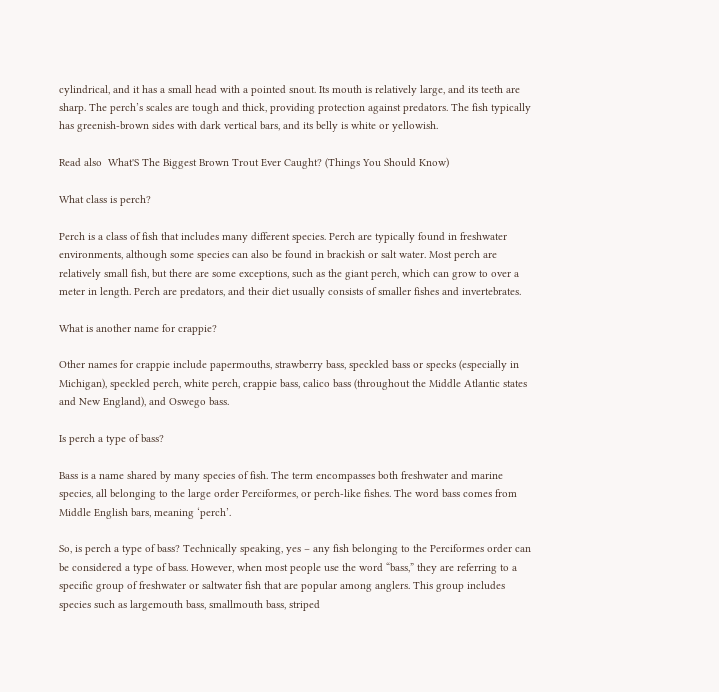cylindrical, and it has a small head with a pointed snout. Its mouth is relatively large, and its teeth are sharp. The perch’s scales are tough and thick, providing protection against predators. The fish typically has greenish-brown sides with dark vertical bars, and its belly is white or yellowish.

Read also  What'S The Biggest Brown Trout Ever Caught? (Things You Should Know)

What class is perch?

Perch is a class of fish that includes many different species. Perch are typically found in freshwater environments, although some species can also be found in brackish or salt water. Most perch are relatively small fish, but there are some exceptions, such as the giant perch, which can grow to over a meter in length. Perch are predators, and their diet usually consists of smaller fishes and invertebrates.

What is another name for crappie?

Other names for crappie include papermouths, strawberry bass, speckled bass or specks (especially in Michigan), speckled perch, white perch, crappie bass, calico bass (throughout the Middle Atlantic states and New England), and Oswego bass.

Is perch a type of bass?

Bass is a name shared by many species of fish. The term encompasses both freshwater and marine species, all belonging to the large order Perciformes, or perch-like fishes. The word bass comes from Middle English bars, meaning ‘perch’.

So, is perch a type of bass? Technically speaking, yes – any fish belonging to the Perciformes order can be considered a type of bass. However, when most people use the word “bass,” they are referring to a specific group of freshwater or saltwater fish that are popular among anglers. This group includes species such as largemouth bass, smallmouth bass, striped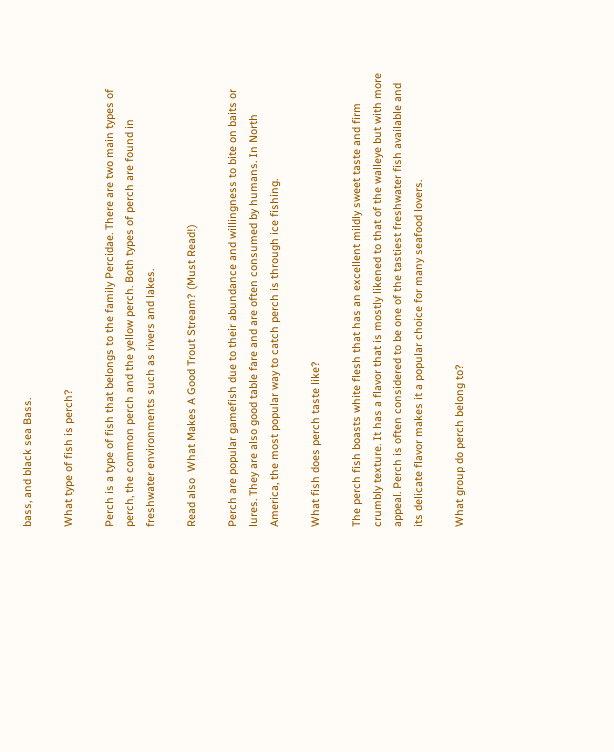bass, and black sea Bass.

What type of fish is perch?

Perch is a type of fish that belongs to the family Percidae. There are two main types of perch, the common perch and the yellow perch. Both types of perch are found in freshwater environments such as rivers and lakes.

Read also  What Makes A Good Trout Stream? (Must Read!)

Perch are popular gamefish due to their abundance and willingness to bite on baits or lures. They are also good table fare and are often consumed by humans. In North America, the most popular way to catch perch is through ice fishing.

What fish does perch taste like?

The perch fish boasts white flesh that has an excellent mildly sweet taste and firm crumbly texture. It has a flavor that is mostly likened to that of the walleye but with more appeal. Perch is often considered to be one of the tastiest freshwater fish available and its delicate flavor makes it a popular choice for many seafood lovers.

What group do perch belong to?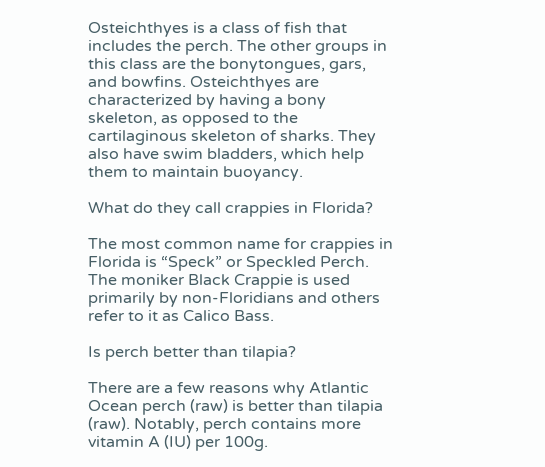Osteichthyes is a class of fish that includes the perch. The other groups in this class are the bonytongues, gars, and bowfins. Osteichthyes are characterized by having a bony skeleton, as opposed to the cartilaginous skeleton of sharks. They also have swim bladders, which help them to maintain buoyancy.

What do they call crappies in Florida?

The most common name for crappies in Florida is “Speck” or Speckled Perch. The moniker Black Crappie is used primarily by non-Floridians and others refer to it as Calico Bass.

Is perch better than tilapia?

There are a few reasons why Atlantic Ocean perch (raw) is better than tilapia (raw). Notably, perch contains more vitamin A (IU) per 100g.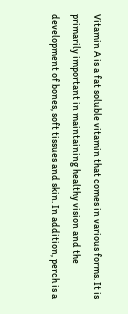Vitamin A is a fat soluble vitamin that comes in various forms. It is primarily important in maintaining healthy vision and the development of bones, soft tissues and skin. In addition, perch is a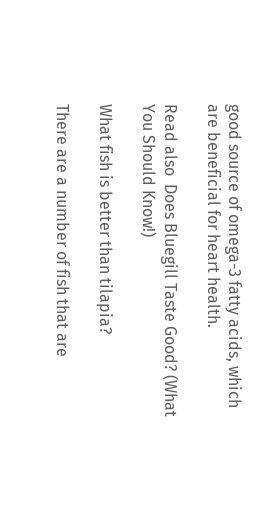good source of omega-3 fatty acids, which are beneficial for heart health.

Read also  Does Bluegill Taste Good? (What You Should Know!)

What fish is better than tilapia?

There are a number of fish that are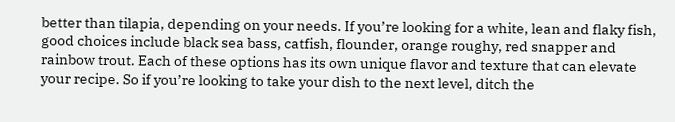better than tilapia, depending on your needs. If you’re looking for a white, lean and flaky fish, good choices include black sea bass, catfish, flounder, orange roughy, red snapper and rainbow trout. Each of these options has its own unique flavor and texture that can elevate your recipe. So if you’re looking to take your dish to the next level, ditch the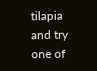tilapia and try one of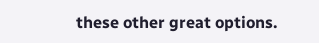these other great options.